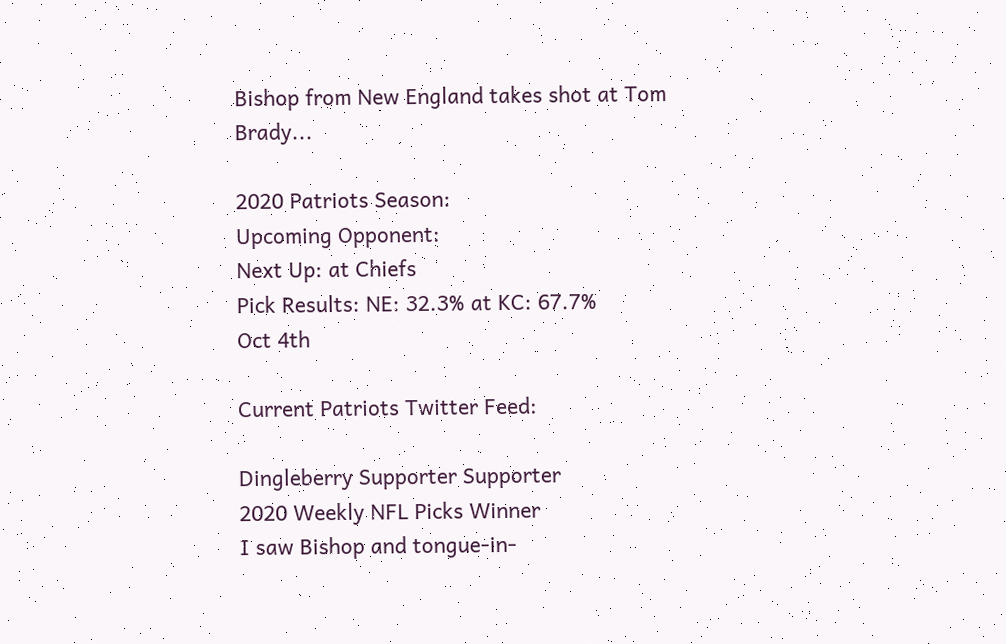Bishop from New England takes shot at Tom Brady...

2020 Patriots Season:
Upcoming Opponent:
Next Up: at Chiefs
Pick Results: NE: 32.3% at KC: 67.7%
Oct 4th

Current Patriots Twitter Feed:

Dingleberry Supporter Supporter
2020 Weekly NFL Picks Winner
I saw Bishop and tongue-in-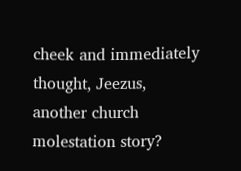cheek and immediately thought, Jeezus, another church molestation story?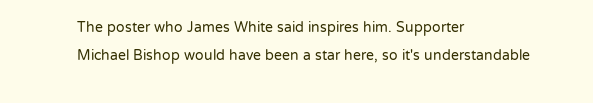The poster who James White said inspires him. Supporter
Michael Bishop would have been a star here, so it's understandable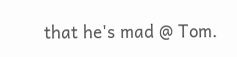that he's mad @ Tom.